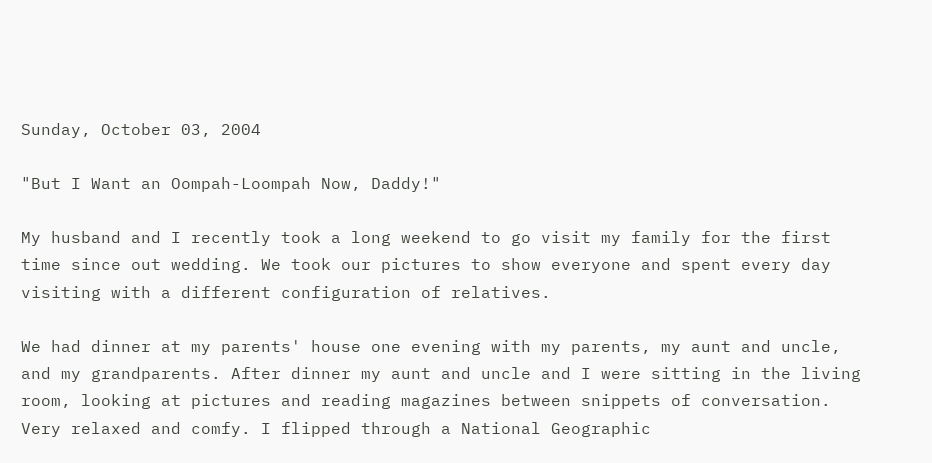Sunday, October 03, 2004

"But I Want an Oompah-Loompah Now, Daddy!"

My husband and I recently took a long weekend to go visit my family for the first time since out wedding. We took our pictures to show everyone and spent every day visiting with a different configuration of relatives.

We had dinner at my parents' house one evening with my parents, my aunt and uncle, and my grandparents. After dinner my aunt and uncle and I were sitting in the living room, looking at pictures and reading magazines between snippets of conversation. Very relaxed and comfy. I flipped through a National Geographic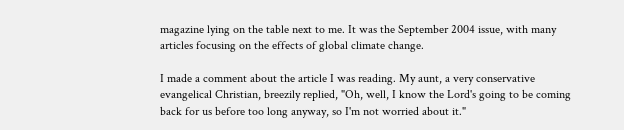magazine lying on the table next to me. It was the September 2004 issue, with many articles focusing on the effects of global climate change.

I made a comment about the article I was reading. My aunt, a very conservative evangelical Christian, breezily replied, "Oh, well, I know the Lord's going to be coming back for us before too long anyway, so I'm not worried about it."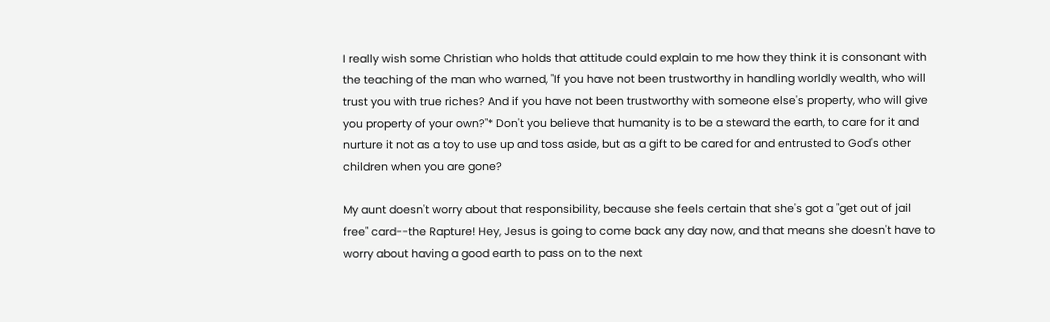I really wish some Christian who holds that attitude could explain to me how they think it is consonant with the teaching of the man who warned, "If you have not been trustworthy in handling worldly wealth, who will trust you with true riches? And if you have not been trustworthy with someone else's property, who will give you property of your own?"* Don't you believe that humanity is to be a steward the earth, to care for it and nurture it not as a toy to use up and toss aside, but as a gift to be cared for and entrusted to God's other children when you are gone?

My aunt doesn't worry about that responsibility, because she feels certain that she's got a "get out of jail free" card--the Rapture! Hey, Jesus is going to come back any day now, and that means she doesn't have to worry about having a good earth to pass on to the next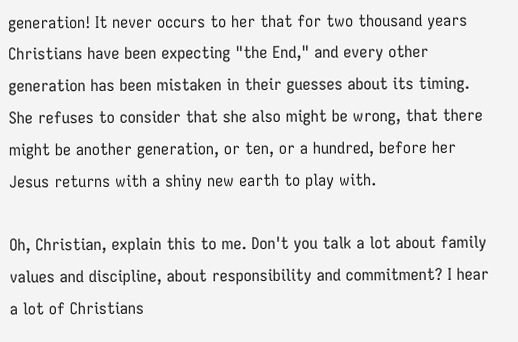generation! It never occurs to her that for two thousand years Christians have been expecting "the End," and every other generation has been mistaken in their guesses about its timing. She refuses to consider that she also might be wrong, that there might be another generation, or ten, or a hundred, before her Jesus returns with a shiny new earth to play with.

Oh, Christian, explain this to me. Don't you talk a lot about family values and discipline, about responsibility and commitment? I hear a lot of Christians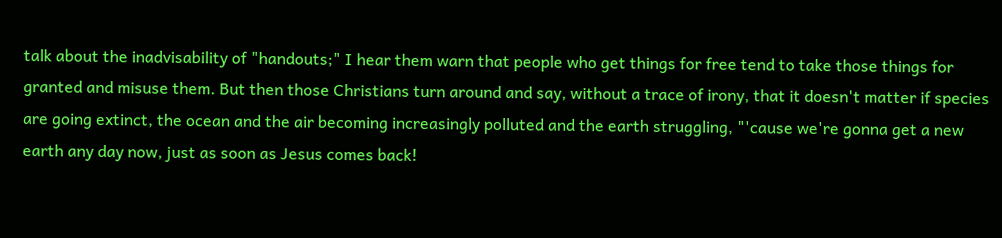talk about the inadvisability of "handouts;" I hear them warn that people who get things for free tend to take those things for granted and misuse them. But then those Christians turn around and say, without a trace of irony, that it doesn't matter if species are going extinct, the ocean and the air becoming increasingly polluted and the earth struggling, "'cause we're gonna get a new earth any day now, just as soon as Jesus comes back!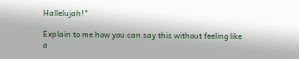Hallelujah!"

Explain to me how you can say this without feeling like a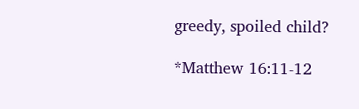greedy, spoiled child?

*Matthew 16:11-12